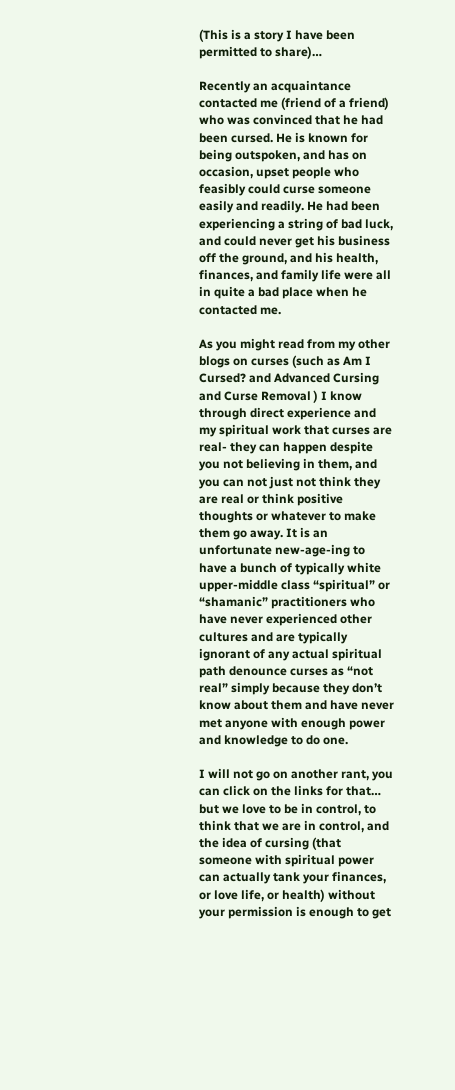(This is a story I have been permitted to share)…

Recently an acquaintance contacted me (friend of a friend) who was convinced that he had been cursed. He is known for being outspoken, and has on occasion, upset people who feasibly could curse someone easily and readily. He had been experiencing a string of bad luck, and could never get his business off the ground, and his health, finances, and family life were all in quite a bad place when he contacted me.

As you might read from my other blogs on curses (such as Am I Cursed? and Advanced Cursing and Curse Removal ) I know through direct experience and my spiritual work that curses are real- they can happen despite you not believing in them, and you can not just not think they are real or think positive thoughts or whatever to make them go away. It is an unfortunate new-age-ing to have a bunch of typically white upper-middle class “spiritual” or “shamanic” practitioners who have never experienced other cultures and are typically ignorant of any actual spiritual path denounce curses as “not real” simply because they don’t know about them and have never met anyone with enough power and knowledge to do one.

I will not go on another rant, you can click on the links for that… but we love to be in control, to think that we are in control, and the idea of cursing (that someone with spiritual power can actually tank your finances, or love life, or health) without your permission is enough to get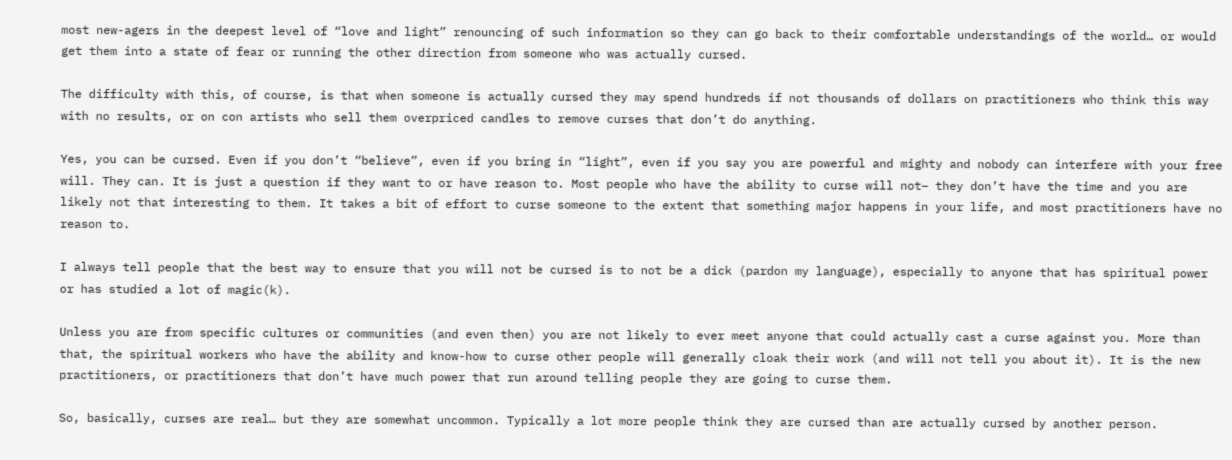most new-agers in the deepest level of “love and light” renouncing of such information so they can go back to their comfortable understandings of the world… or would get them into a state of fear or running the other direction from someone who was actually cursed.

The difficulty with this, of course, is that when someone is actually cursed they may spend hundreds if not thousands of dollars on practitioners who think this way with no results, or on con artists who sell them overpriced candles to remove curses that don’t do anything.

Yes, you can be cursed. Even if you don’t “believe”, even if you bring in “light”, even if you say you are powerful and mighty and nobody can interfere with your free will. They can. It is just a question if they want to or have reason to. Most people who have the ability to curse will not– they don’t have the time and you are likely not that interesting to them. It takes a bit of effort to curse someone to the extent that something major happens in your life, and most practitioners have no reason to.

I always tell people that the best way to ensure that you will not be cursed is to not be a dick (pardon my language), especially to anyone that has spiritual power or has studied a lot of magic(k).

Unless you are from specific cultures or communities (and even then) you are not likely to ever meet anyone that could actually cast a curse against you. More than that, the spiritual workers who have the ability and know-how to curse other people will generally cloak their work (and will not tell you about it). It is the new practitioners, or practitioners that don’t have much power that run around telling people they are going to curse them.

So, basically, curses are real… but they are somewhat uncommon. Typically a lot more people think they are cursed than are actually cursed by another person.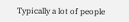Typically a lot of people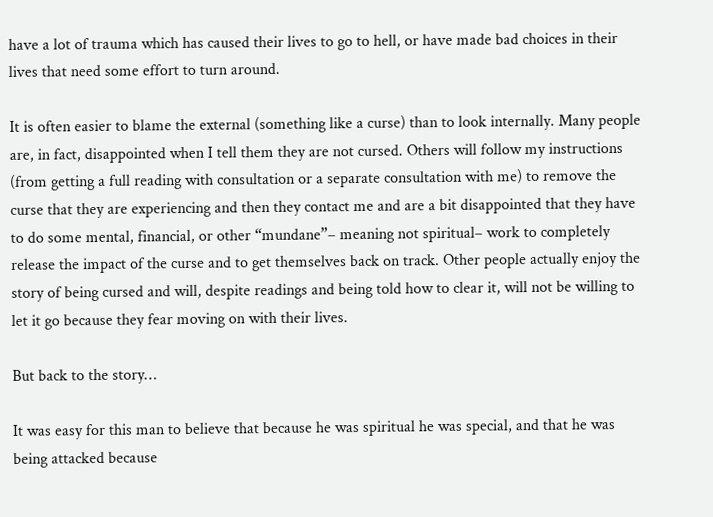have a lot of trauma which has caused their lives to go to hell, or have made bad choices in their lives that need some effort to turn around.

It is often easier to blame the external (something like a curse) than to look internally. Many people are, in fact, disappointed when I tell them they are not cursed. Others will follow my instructions (from getting a full reading with consultation or a separate consultation with me) to remove the curse that they are experiencing and then they contact me and are a bit disappointed that they have to do some mental, financial, or other “mundane”– meaning not spiritual– work to completely release the impact of the curse and to get themselves back on track. Other people actually enjoy the story of being cursed and will, despite readings and being told how to clear it, will not be willing to let it go because they fear moving on with their lives.

But back to the story…

It was easy for this man to believe that because he was spiritual he was special, and that he was being attacked because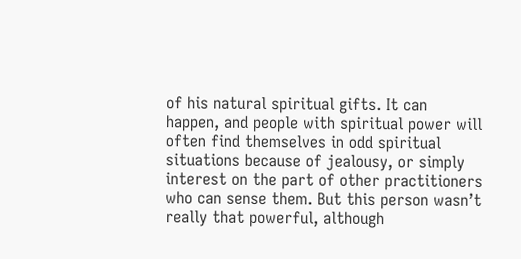of his natural spiritual gifts. It can happen, and people with spiritual power will often find themselves in odd spiritual situations because of jealousy, or simply interest on the part of other practitioners who can sense them. But this person wasn’t really that powerful, although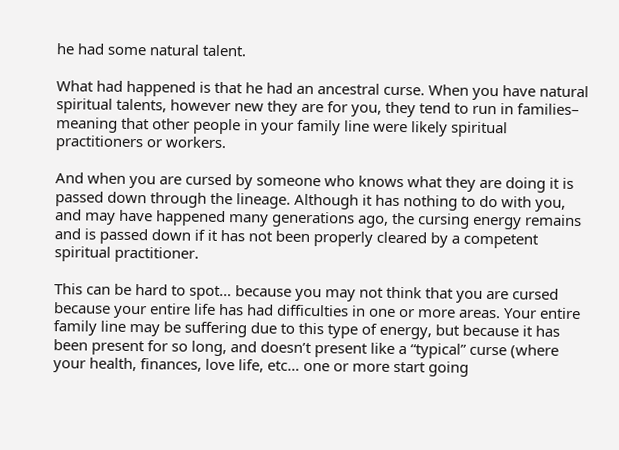he had some natural talent.

What had happened is that he had an ancestral curse. When you have natural spiritual talents, however new they are for you, they tend to run in families– meaning that other people in your family line were likely spiritual practitioners or workers.

And when you are cursed by someone who knows what they are doing it is passed down through the lineage. Although it has nothing to do with you, and may have happened many generations ago, the cursing energy remains and is passed down if it has not been properly cleared by a competent spiritual practitioner.

This can be hard to spot… because you may not think that you are cursed because your entire life has had difficulties in one or more areas. Your entire family line may be suffering due to this type of energy, but because it has been present for so long, and doesn’t present like a “typical” curse (where your health, finances, love life, etc… one or more start going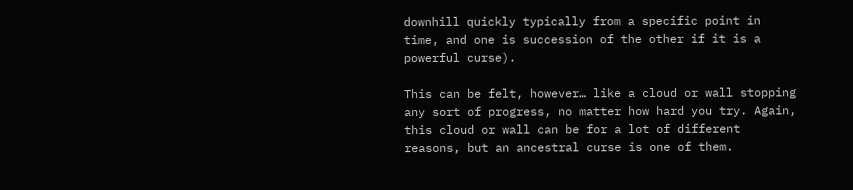downhill quickly typically from a specific point in time, and one is succession of the other if it is a powerful curse).

This can be felt, however… like a cloud or wall stopping any sort of progress, no matter how hard you try. Again, this cloud or wall can be for a lot of different reasons, but an ancestral curse is one of them.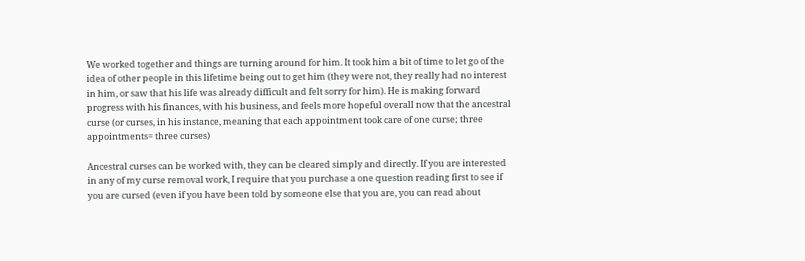We worked together and things are turning around for him. It took him a bit of time to let go of the idea of other people in this lifetime being out to get him (they were not, they really had no interest in him, or saw that his life was already difficult and felt sorry for him). He is making forward progress with his finances, with his business, and feels more hopeful overall now that the ancestral curse (or curses, in his instance, meaning that each appointment took care of one curse; three appointments= three curses)

Ancestral curses can be worked with, they can be cleared simply and directly. If you are interested in any of my curse removal work, I require that you purchase a one question reading first to see if you are cursed (even if you have been told by someone else that you are, you can read about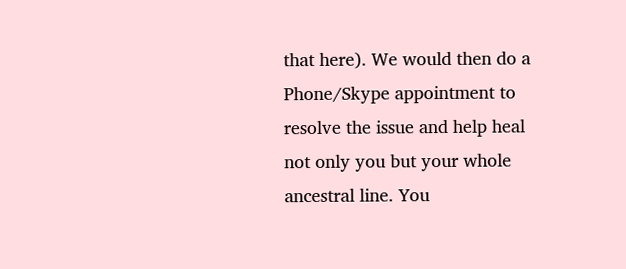that here). We would then do a Phone/Skype appointment to resolve the issue and help heal not only you but your whole ancestral line. You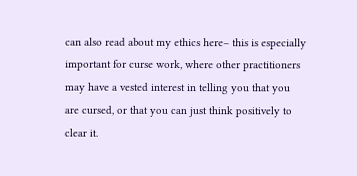can also read about my ethics here– this is especially important for curse work, where other practitioners may have a vested interest in telling you that you are cursed, or that you can just think positively to clear it.